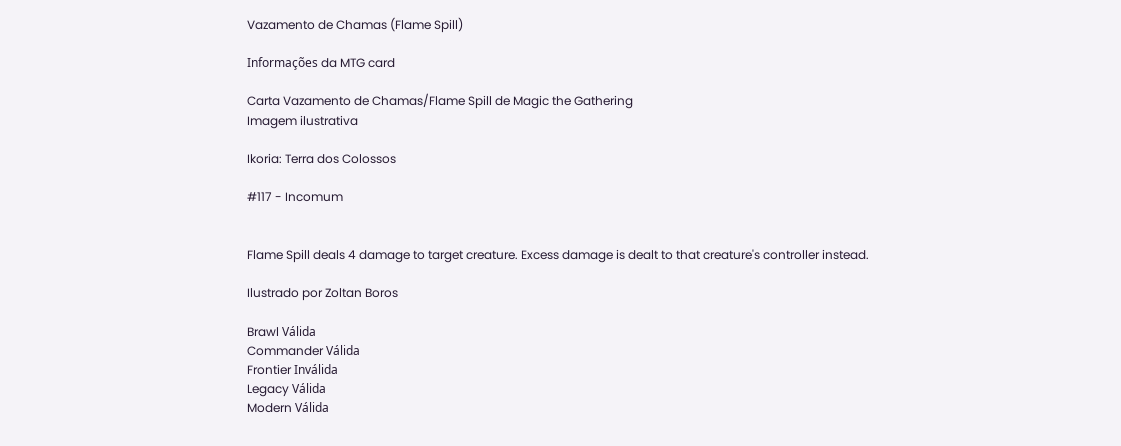Vazamento de Chamas (Flame Spill)

Informações da MTG card

Carta Vazamento de Chamas/Flame Spill de Magic the Gathering
Imagem ilustrativa

Ikoria: Terra dos Colossos

#117 - Incomum


Flame Spill deals 4 damage to target creature. Excess damage is dealt to that creature's controller instead.

Ilustrado por Zoltan Boros

Brawl Válida
Commander Válida
Frontier Inválida
Legacy Válida
Modern Válida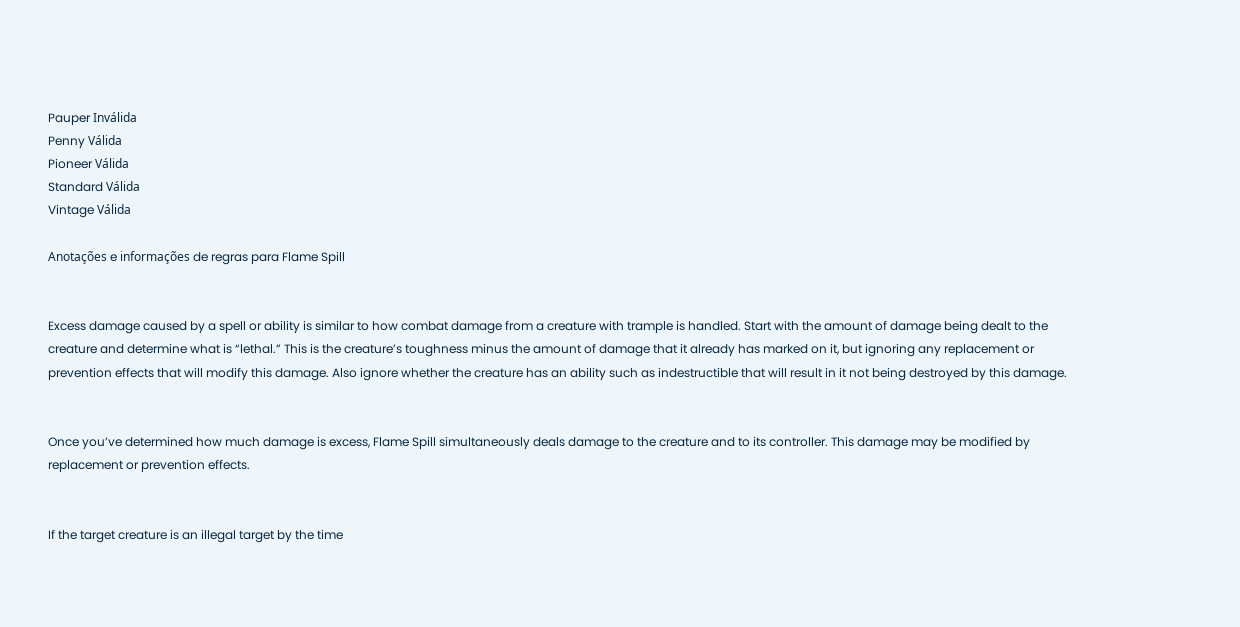Pauper Inválida
Penny Válida
Pioneer Válida
Standard Válida
Vintage Válida

Anotações e informações de regras para Flame Spill


Excess damage caused by a spell or ability is similar to how combat damage from a creature with trample is handled. Start with the amount of damage being dealt to the creature and determine what is “lethal.” This is the creature’s toughness minus the amount of damage that it already has marked on it, but ignoring any replacement or prevention effects that will modify this damage. Also ignore whether the creature has an ability such as indestructible that will result in it not being destroyed by this damage.


Once you’ve determined how much damage is excess, Flame Spill simultaneously deals damage to the creature and to its controller. This damage may be modified by replacement or prevention effects.


If the target creature is an illegal target by the time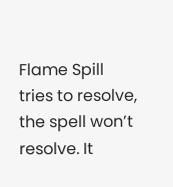Flame Spill tries to resolve, the spell won’t resolve. It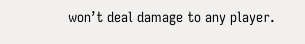won’t deal damage to any player.